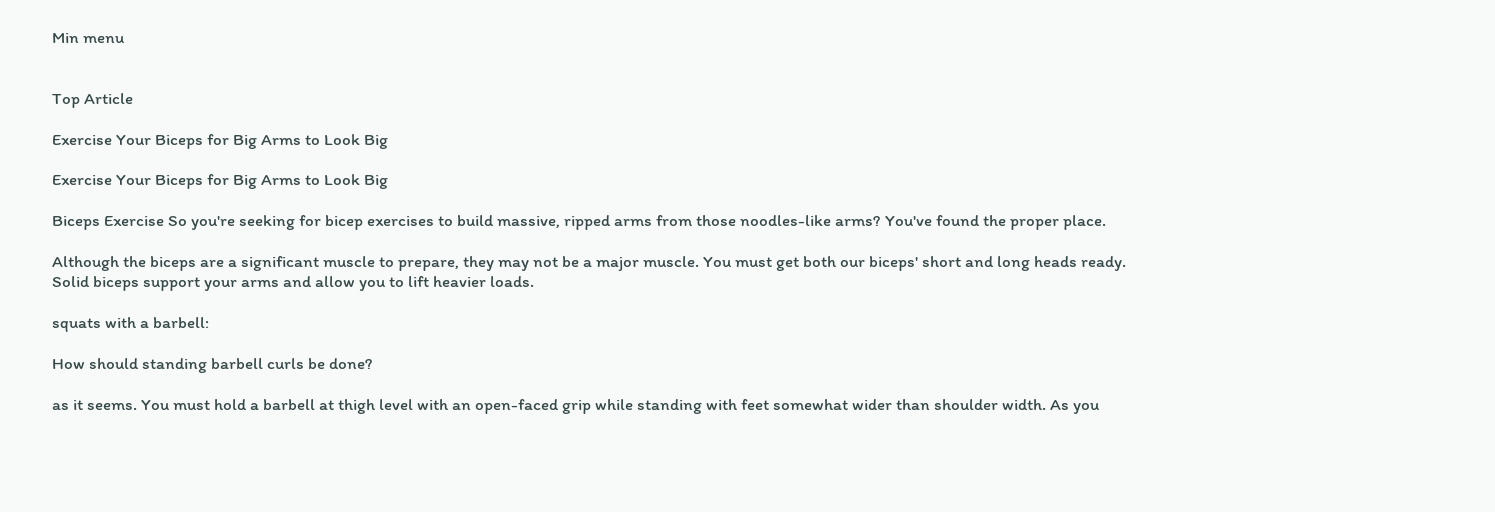Min menu


Top Article

Exercise Your Biceps for Big Arms to Look Big

Exercise Your Biceps for Big Arms to Look Big

Biceps Exercise So you're seeking for bicep exercises to build massive, ripped arms from those noodles-like arms? You've found the proper place.

Although the biceps are a significant muscle to prepare, they may not be a major muscle. You must get both our biceps' short and long heads ready. Solid biceps support your arms and allow you to lift heavier loads.

squats with a barbell:

How should standing barbell curls be done?

as it seems. You must hold a barbell at thigh level with an open-faced grip while standing with feet somewhat wider than shoulder width. As you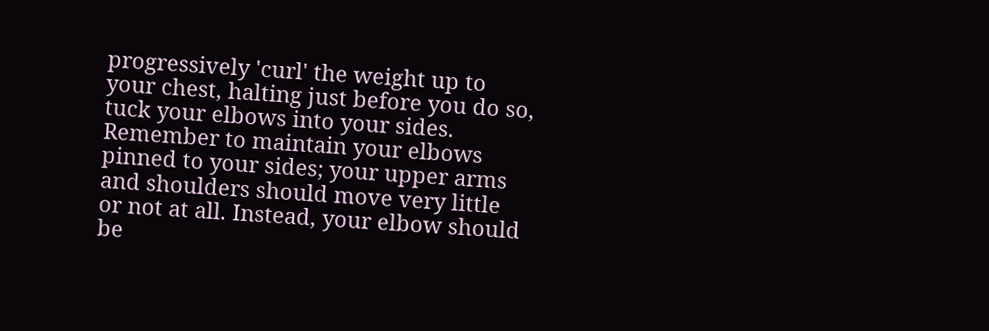progressively 'curl' the weight up to your chest, halting just before you do so, tuck your elbows into your sides. Remember to maintain your elbows pinned to your sides; your upper arms and shoulders should move very little or not at all. Instead, your elbow should be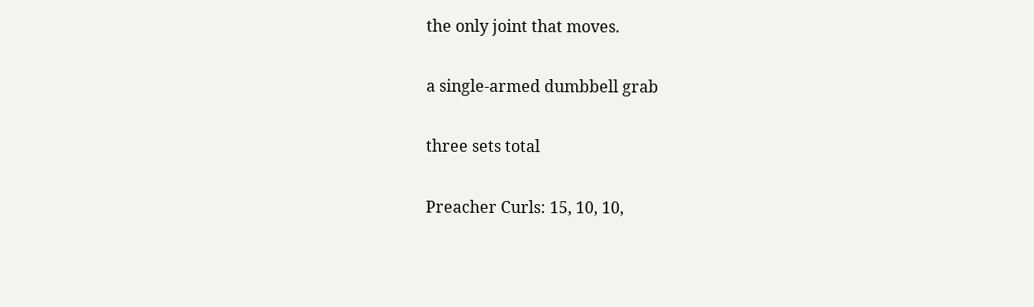the only joint that moves.

a single-armed dumbbell grab

three sets total

Preacher Curls: 15, 10, 10,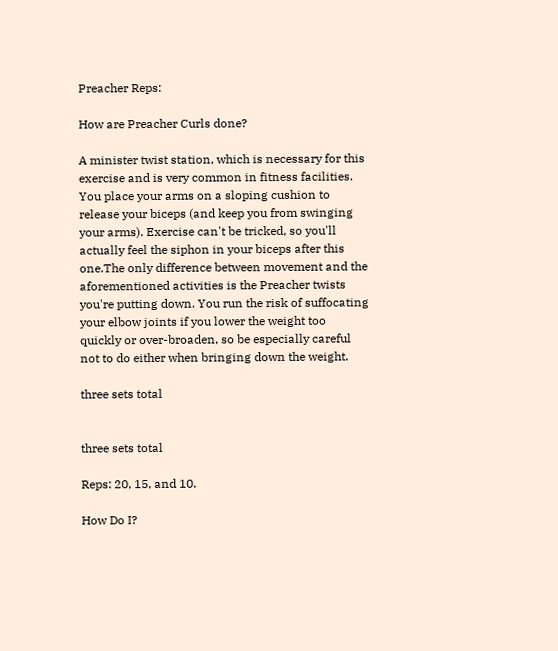Preacher Reps:

How are Preacher Curls done?

A minister twist station, which is necessary for this exercise and is very common in fitness facilities. You place your arms on a sloping cushion to release your biceps (and keep you from swinging your arms). Exercise can't be tricked, so you'll actually feel the siphon in your biceps after this one.The only difference between movement and the aforementioned activities is the Preacher twists you're putting down. You run the risk of suffocating your elbow joints if you lower the weight too quickly or over-broaden, so be especially careful not to do either when bringing down the weight.

three sets total


three sets total

Reps: 20, 15, and 10.

How Do I?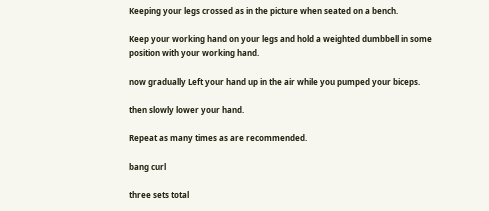Keeping your legs crossed as in the picture when seated on a bench.

Keep your working hand on your legs and hold a weighted dumbbell in some position with your working hand.

now gradually Left your hand up in the air while you pumped your biceps.

then slowly lower your hand.

Repeat as many times as are recommended.

bang curl

three sets total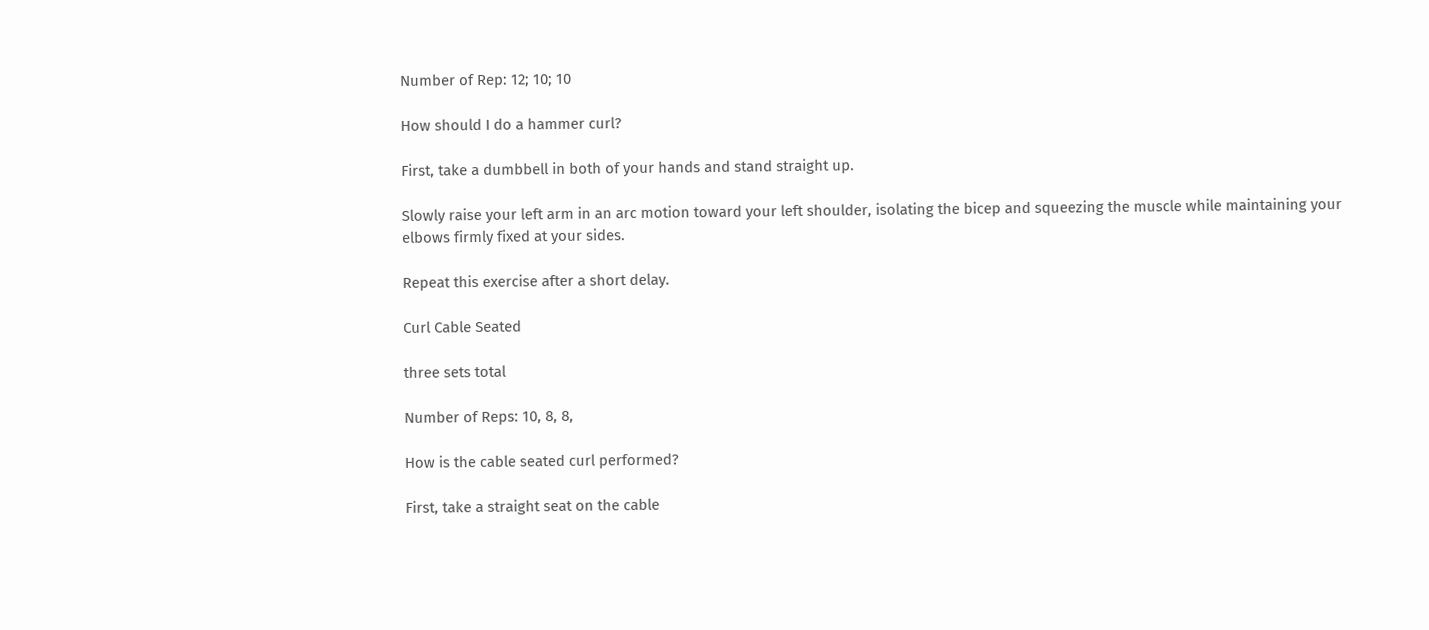Number of Rep: 12; 10; 10

How should I do a hammer curl?

First, take a dumbbell in both of your hands and stand straight up.

Slowly raise your left arm in an arc motion toward your left shoulder, isolating the bicep and squeezing the muscle while maintaining your elbows firmly fixed at your sides.

Repeat this exercise after a short delay.

Curl Cable Seated

three sets total

Number of Reps: 10, 8, 8,

How is the cable seated curl performed?

First, take a straight seat on the cable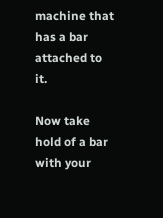machine that has a bar attached to it.

Now take hold of a bar with your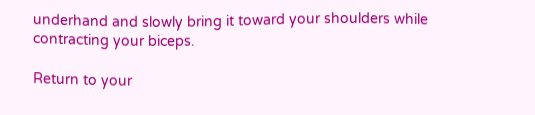underhand and slowly bring it toward your shoulders while contracting your biceps.

Return to your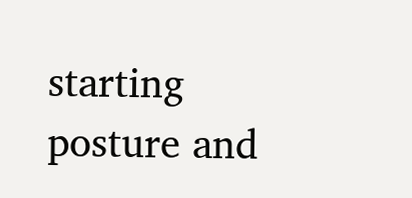starting posture and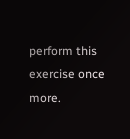perform this exercise once more.